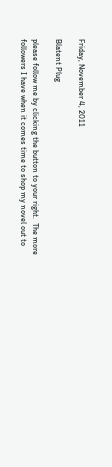Friday, November 4, 2011

Blatent Plug

please follow me by clicking the button to your right.  The more followers I have when it comes time to shop my novel out to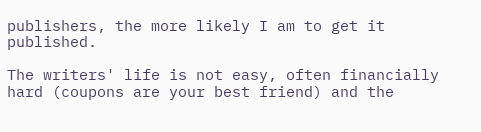publishers, the more likely I am to get it published.

The writers' life is not easy, often financially hard (coupons are your best friend) and the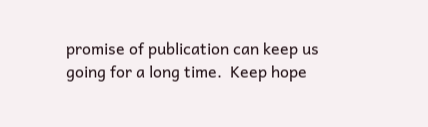promise of publication can keep us going for a long time.  Keep hope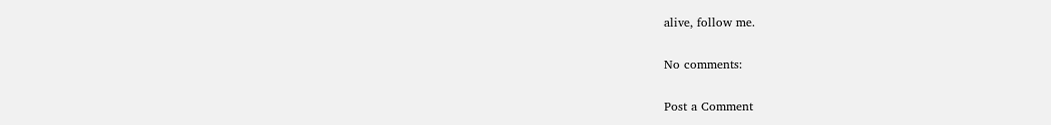alive, follow me.

No comments:

Post a Comment